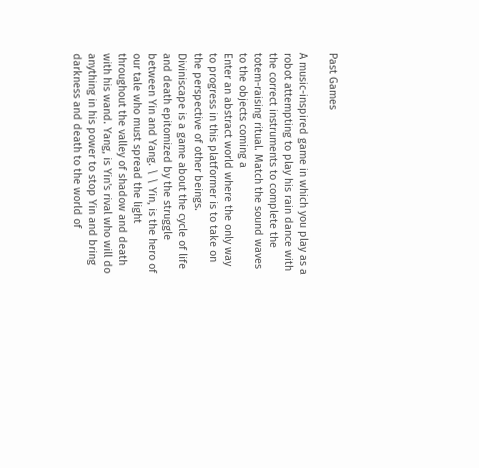Past Games

A music-inspired game in which you play as a robot attempting to play his rain dance with the correct instruments to complete the totem-raising ritual. Match the sound waves to the objects coming a
Enter an abstract world where the only way to progress in this platformer is to take on the perspective of other beings.
Diviniscape is a game about the cycle of life and death epitomized by the struggle between Yin and Yang. \ \ Yin, is the hero of our tale who must spread the light throughout the valley of shadow and death with his wand. Yang, is Yin's rival who will do anything in his power to stop Yin and bring darkness and death to the world of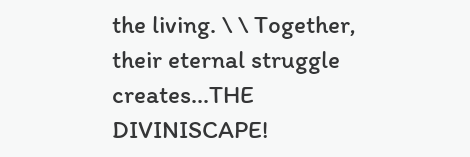the living. \ \ Together, their eternal struggle creates...THE DIVINISCAPE!